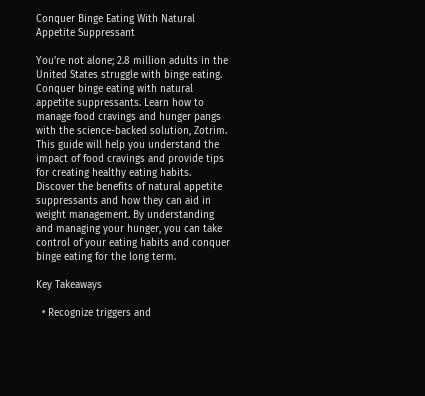Conquer Binge Eating With Natural Appetite Suppressant

You're not alone; 2.8 million adults in the United States struggle with binge eating. Conquer binge eating with natural appetite suppressants. Learn how to manage food cravings and hunger pangs with the science-backed solution, Zotrim. This guide will help you understand the impact of food cravings and provide tips for creating healthy eating habits. Discover the benefits of natural appetite suppressants and how they can aid in weight management. By understanding and managing your hunger, you can take control of your eating habits and conquer binge eating for the long term.

Key Takeaways

  • Recognize triggers and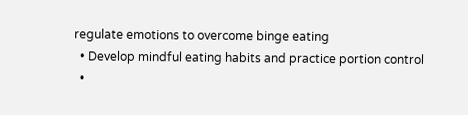regulate emotions to overcome binge eating
  • Develop mindful eating habits and practice portion control
  •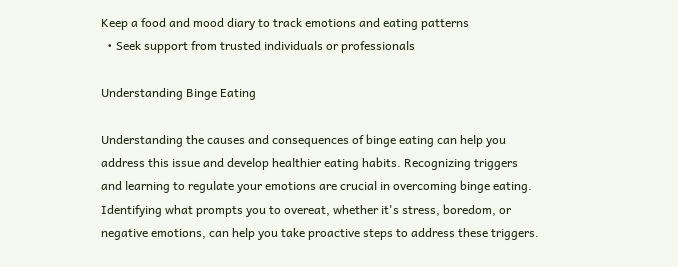Keep a food and mood diary to track emotions and eating patterns
  • Seek support from trusted individuals or professionals

Understanding Binge Eating

Understanding the causes and consequences of binge eating can help you address this issue and develop healthier eating habits. Recognizing triggers and learning to regulate your emotions are crucial in overcoming binge eating. Identifying what prompts you to overeat, whether it's stress, boredom, or negative emotions, can help you take proactive steps to address these triggers.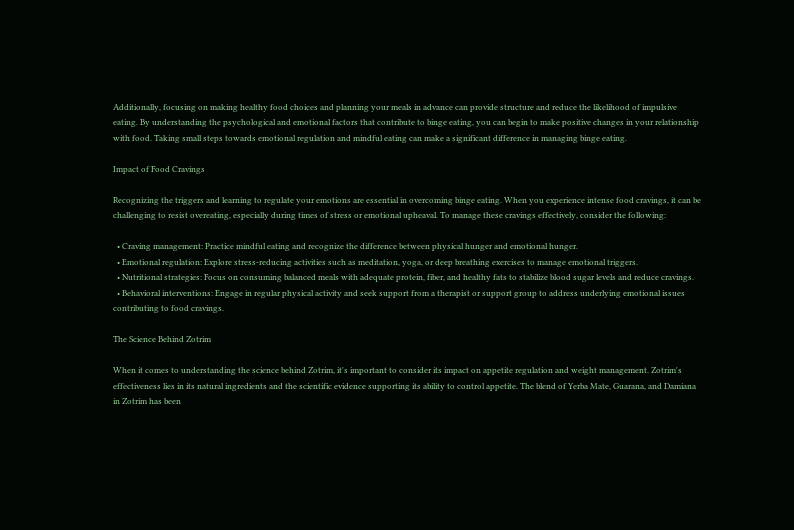Additionally, focusing on making healthy food choices and planning your meals in advance can provide structure and reduce the likelihood of impulsive eating. By understanding the psychological and emotional factors that contribute to binge eating, you can begin to make positive changes in your relationship with food. Taking small steps towards emotional regulation and mindful eating can make a significant difference in managing binge eating.

Impact of Food Cravings

Recognizing the triggers and learning to regulate your emotions are essential in overcoming binge eating. When you experience intense food cravings, it can be challenging to resist overeating, especially during times of stress or emotional upheaval. To manage these cravings effectively, consider the following:

  • Craving management: Practice mindful eating and recognize the difference between physical hunger and emotional hunger.
  • Emotional regulation: Explore stress-reducing activities such as meditation, yoga, or deep breathing exercises to manage emotional triggers.
  • Nutritional strategies: Focus on consuming balanced meals with adequate protein, fiber, and healthy fats to stabilize blood sugar levels and reduce cravings.
  • Behavioral interventions: Engage in regular physical activity and seek support from a therapist or support group to address underlying emotional issues contributing to food cravings.

The Science Behind Zotrim

When it comes to understanding the science behind Zotrim, it's important to consider its impact on appetite regulation and weight management. Zotrim's effectiveness lies in its natural ingredients and the scientific evidence supporting its ability to control appetite. The blend of Yerba Mate, Guarana, and Damiana in Zotrim has been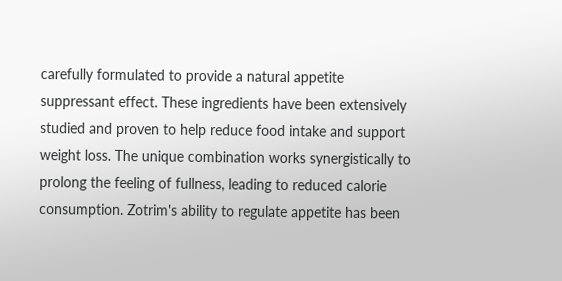carefully formulated to provide a natural appetite suppressant effect. These ingredients have been extensively studied and proven to help reduce food intake and support weight loss. The unique combination works synergistically to prolong the feeling of fullness, leading to reduced calorie consumption. Zotrim's ability to regulate appetite has been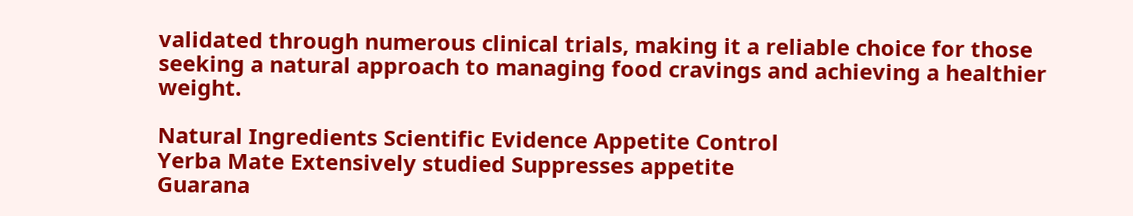validated through numerous clinical trials, making it a reliable choice for those seeking a natural approach to managing food cravings and achieving a healthier weight.

Natural Ingredients Scientific Evidence Appetite Control
Yerba Mate Extensively studied Suppresses appetite
Guarana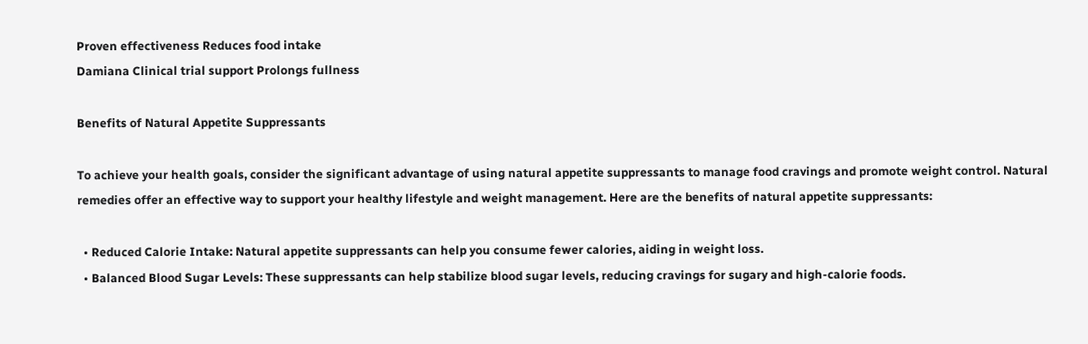Proven effectiveness Reduces food intake
Damiana Clinical trial support Prolongs fullness

Benefits of Natural Appetite Suppressants

To achieve your health goals, consider the significant advantage of using natural appetite suppressants to manage food cravings and promote weight control. Natural remedies offer an effective way to support your healthy lifestyle and weight management. Here are the benefits of natural appetite suppressants:

  • Reduced Calorie Intake: Natural appetite suppressants can help you consume fewer calories, aiding in weight loss.
  • Balanced Blood Sugar Levels: These suppressants can help stabilize blood sugar levels, reducing cravings for sugary and high-calorie foods.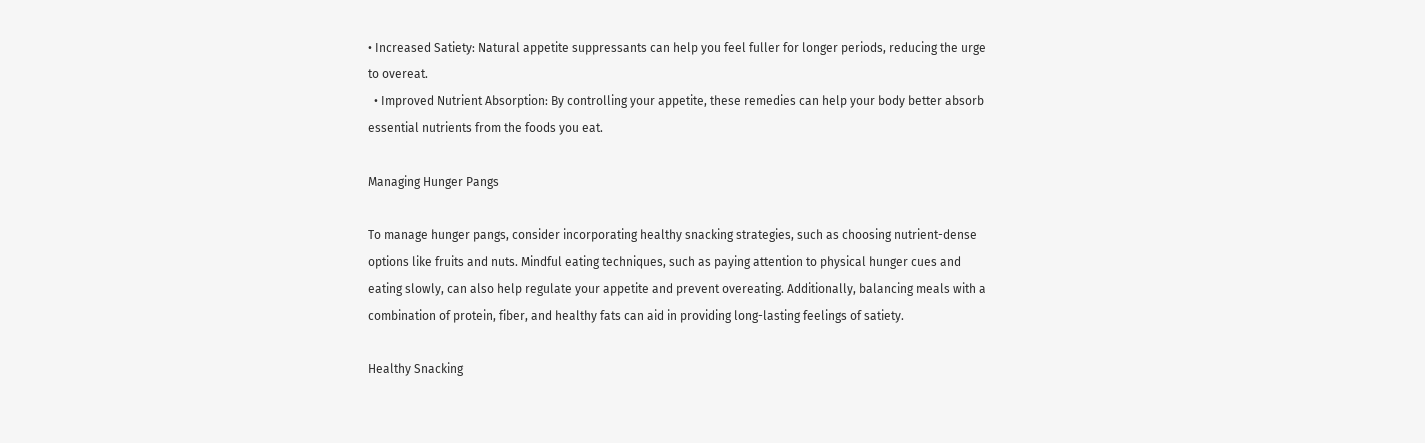• Increased Satiety: Natural appetite suppressants can help you feel fuller for longer periods, reducing the urge to overeat.
  • Improved Nutrient Absorption: By controlling your appetite, these remedies can help your body better absorb essential nutrients from the foods you eat.

Managing Hunger Pangs

To manage hunger pangs, consider incorporating healthy snacking strategies, such as choosing nutrient-dense options like fruits and nuts. Mindful eating techniques, such as paying attention to physical hunger cues and eating slowly, can also help regulate your appetite and prevent overeating. Additionally, balancing meals with a combination of protein, fiber, and healthy fats can aid in providing long-lasting feelings of satiety.

Healthy Snacking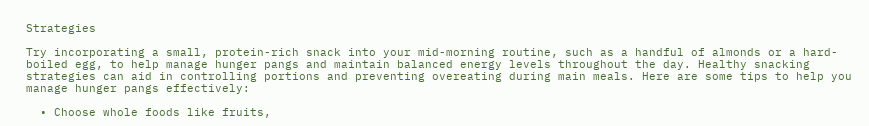Strategies

Try incorporating a small, protein-rich snack into your mid-morning routine, such as a handful of almonds or a hard-boiled egg, to help manage hunger pangs and maintain balanced energy levels throughout the day. Healthy snacking strategies can aid in controlling portions and preventing overeating during main meals. Here are some tips to help you manage hunger pangs effectively:

  • Choose whole foods like fruits,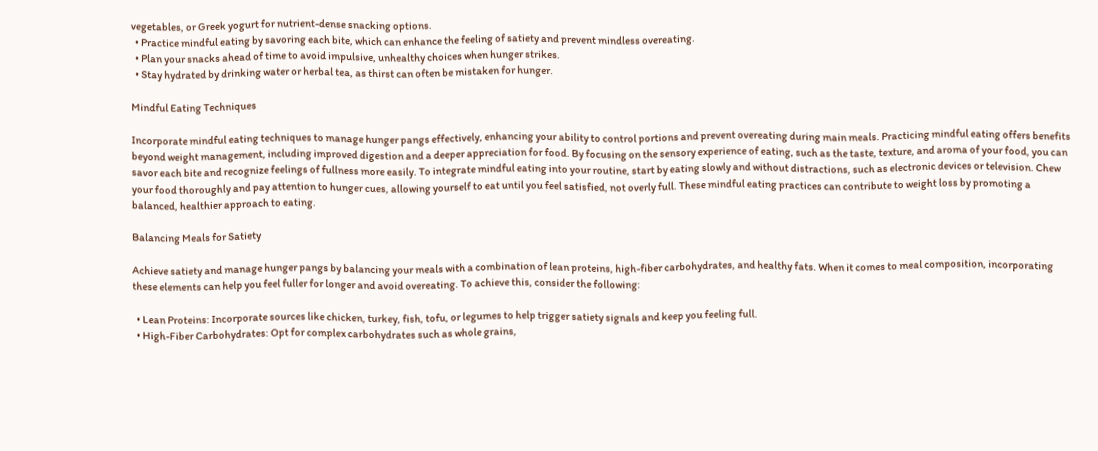vegetables, or Greek yogurt for nutrient-dense snacking options.
  • Practice mindful eating by savoring each bite, which can enhance the feeling of satiety and prevent mindless overeating.
  • Plan your snacks ahead of time to avoid impulsive, unhealthy choices when hunger strikes.
  • Stay hydrated by drinking water or herbal tea, as thirst can often be mistaken for hunger.

Mindful Eating Techniques

Incorporate mindful eating techniques to manage hunger pangs effectively, enhancing your ability to control portions and prevent overeating during main meals. Practicing mindful eating offers benefits beyond weight management, including improved digestion and a deeper appreciation for food. By focusing on the sensory experience of eating, such as the taste, texture, and aroma of your food, you can savor each bite and recognize feelings of fullness more easily. To integrate mindful eating into your routine, start by eating slowly and without distractions, such as electronic devices or television. Chew your food thoroughly and pay attention to hunger cues, allowing yourself to eat until you feel satisfied, not overly full. These mindful eating practices can contribute to weight loss by promoting a balanced, healthier approach to eating.

Balancing Meals for Satiety

Achieve satiety and manage hunger pangs by balancing your meals with a combination of lean proteins, high-fiber carbohydrates, and healthy fats. When it comes to meal composition, incorporating these elements can help you feel fuller for longer and avoid overeating. To achieve this, consider the following:

  • Lean Proteins: Incorporate sources like chicken, turkey, fish, tofu, or legumes to help trigger satiety signals and keep you feeling full.
  • High-Fiber Carbohydrates: Opt for complex carbohydrates such as whole grains,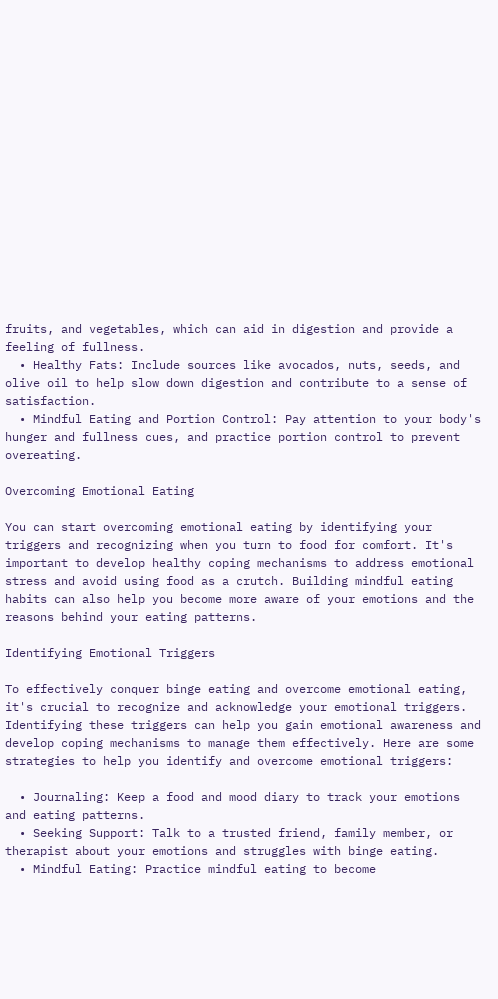fruits, and vegetables, which can aid in digestion and provide a feeling of fullness.
  • Healthy Fats: Include sources like avocados, nuts, seeds, and olive oil to help slow down digestion and contribute to a sense of satisfaction.
  • Mindful Eating and Portion Control: Pay attention to your body's hunger and fullness cues, and practice portion control to prevent overeating.

Overcoming Emotional Eating

You can start overcoming emotional eating by identifying your triggers and recognizing when you turn to food for comfort. It's important to develop healthy coping mechanisms to address emotional stress and avoid using food as a crutch. Building mindful eating habits can also help you become more aware of your emotions and the reasons behind your eating patterns.

Identifying Emotional Triggers

To effectively conquer binge eating and overcome emotional eating, it's crucial to recognize and acknowledge your emotional triggers. Identifying these triggers can help you gain emotional awareness and develop coping mechanisms to manage them effectively. Here are some strategies to help you identify and overcome emotional triggers:

  • Journaling: Keep a food and mood diary to track your emotions and eating patterns.
  • Seeking Support: Talk to a trusted friend, family member, or therapist about your emotions and struggles with binge eating.
  • Mindful Eating: Practice mindful eating to become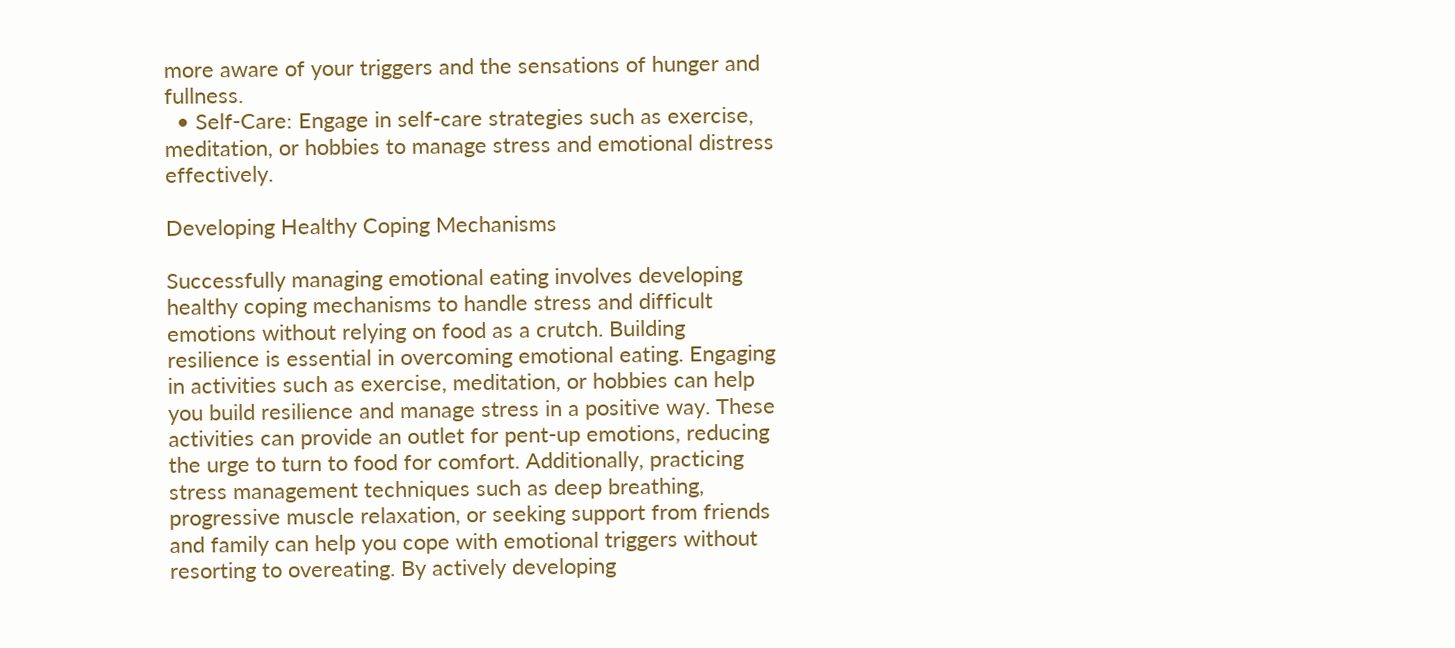more aware of your triggers and the sensations of hunger and fullness.
  • Self-Care: Engage in self-care strategies such as exercise, meditation, or hobbies to manage stress and emotional distress effectively.

Developing Healthy Coping Mechanisms

Successfully managing emotional eating involves developing healthy coping mechanisms to handle stress and difficult emotions without relying on food as a crutch. Building resilience is essential in overcoming emotional eating. Engaging in activities such as exercise, meditation, or hobbies can help you build resilience and manage stress in a positive way. These activities can provide an outlet for pent-up emotions, reducing the urge to turn to food for comfort. Additionally, practicing stress management techniques such as deep breathing, progressive muscle relaxation, or seeking support from friends and family can help you cope with emotional triggers without resorting to overeating. By actively developing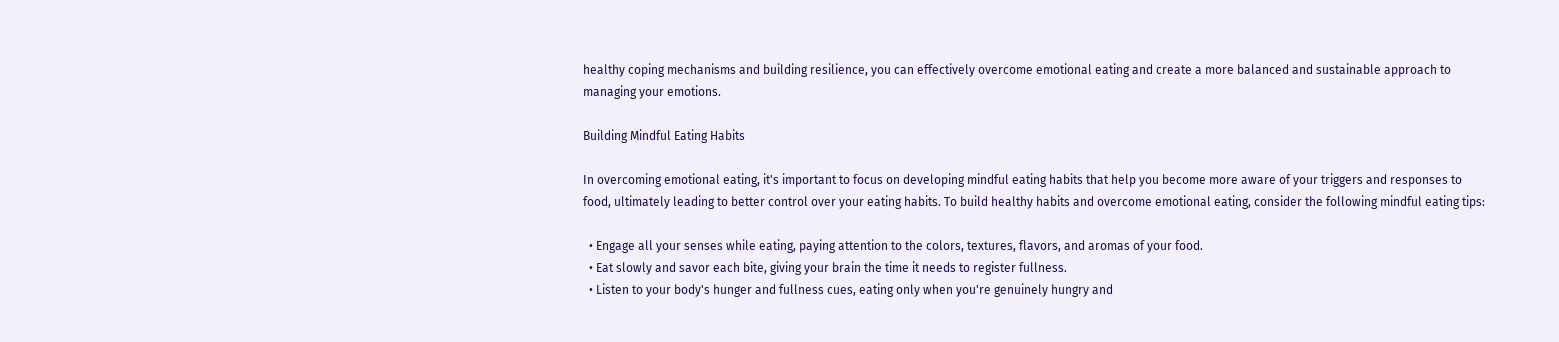healthy coping mechanisms and building resilience, you can effectively overcome emotional eating and create a more balanced and sustainable approach to managing your emotions.

Building Mindful Eating Habits

In overcoming emotional eating, it's important to focus on developing mindful eating habits that help you become more aware of your triggers and responses to food, ultimately leading to better control over your eating habits. To build healthy habits and overcome emotional eating, consider the following mindful eating tips:

  • Engage all your senses while eating, paying attention to the colors, textures, flavors, and aromas of your food.
  • Eat slowly and savor each bite, giving your brain the time it needs to register fullness.
  • Listen to your body's hunger and fullness cues, eating only when you're genuinely hungry and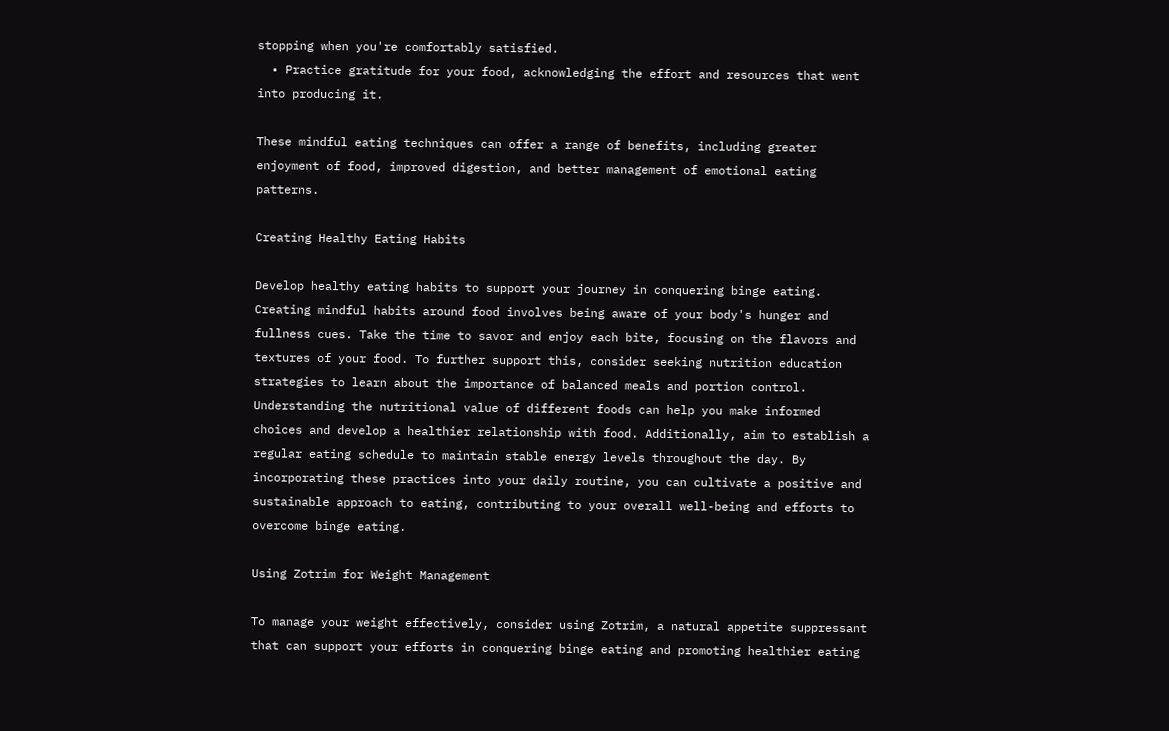stopping when you're comfortably satisfied.
  • Practice gratitude for your food, acknowledging the effort and resources that went into producing it.

These mindful eating techniques can offer a range of benefits, including greater enjoyment of food, improved digestion, and better management of emotional eating patterns.

Creating Healthy Eating Habits

Develop healthy eating habits to support your journey in conquering binge eating. Creating mindful habits around food involves being aware of your body's hunger and fullness cues. Take the time to savor and enjoy each bite, focusing on the flavors and textures of your food. To further support this, consider seeking nutrition education strategies to learn about the importance of balanced meals and portion control. Understanding the nutritional value of different foods can help you make informed choices and develop a healthier relationship with food. Additionally, aim to establish a regular eating schedule to maintain stable energy levels throughout the day. By incorporating these practices into your daily routine, you can cultivate a positive and sustainable approach to eating, contributing to your overall well-being and efforts to overcome binge eating.

Using Zotrim for Weight Management

To manage your weight effectively, consider using Zotrim, a natural appetite suppressant that can support your efforts in conquering binge eating and promoting healthier eating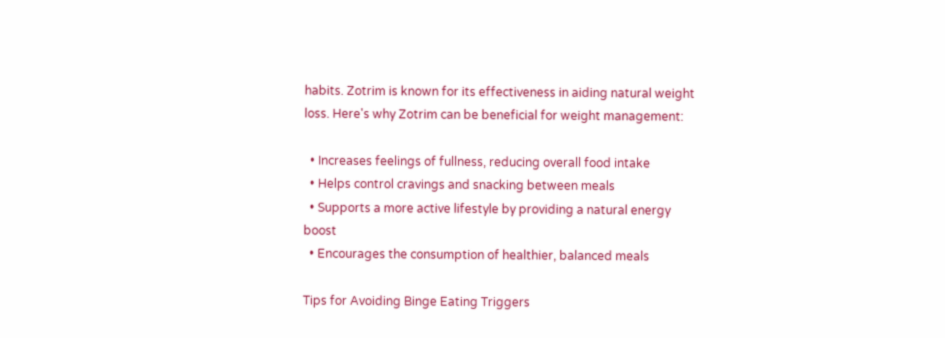habits. Zotrim is known for its effectiveness in aiding natural weight loss. Here's why Zotrim can be beneficial for weight management:

  • Increases feelings of fullness, reducing overall food intake
  • Helps control cravings and snacking between meals
  • Supports a more active lifestyle by providing a natural energy boost
  • Encourages the consumption of healthier, balanced meals

Tips for Avoiding Binge Eating Triggers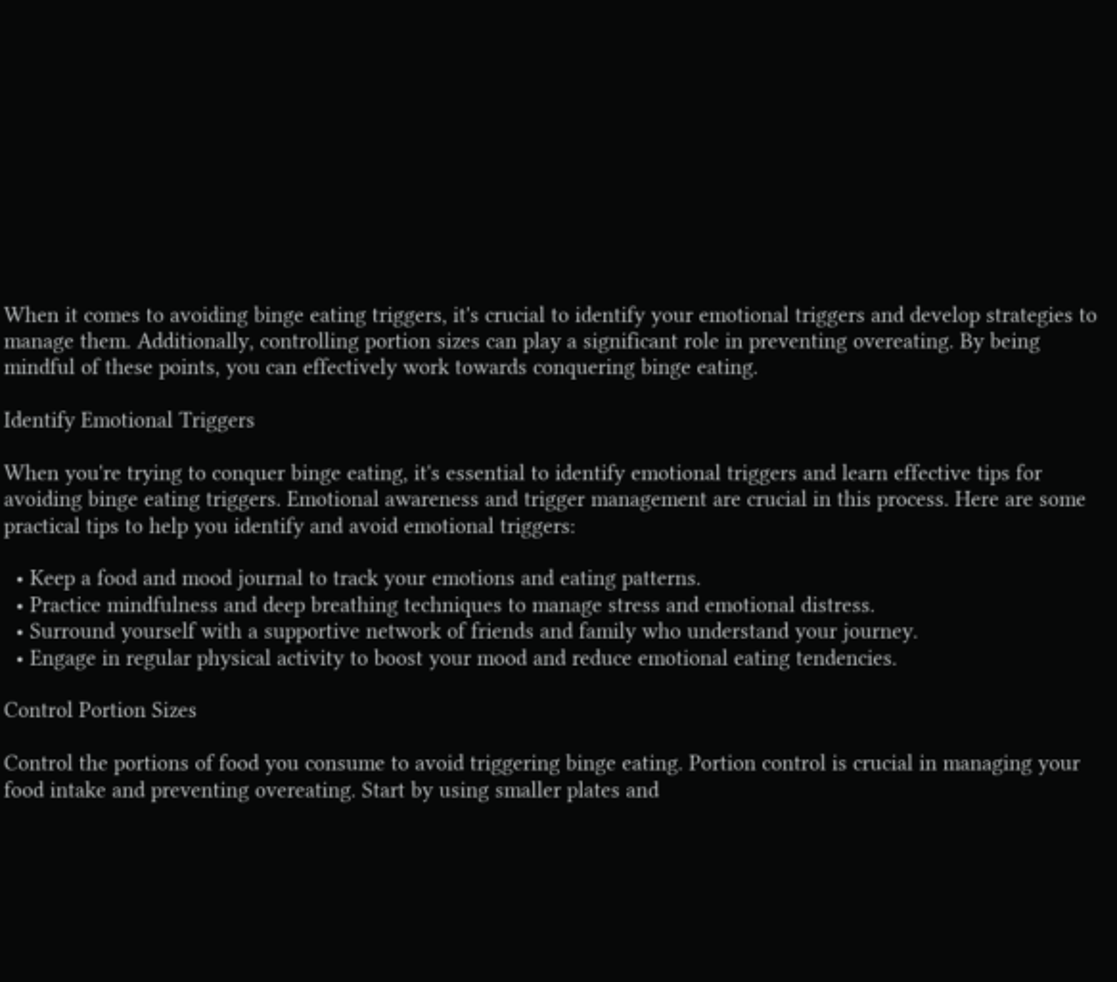When it comes to avoiding binge eating triggers, it's crucial to identify your emotional triggers and develop strategies to manage them. Additionally, controlling portion sizes can play a significant role in preventing overeating. By being mindful of these points, you can effectively work towards conquering binge eating.

Identify Emotional Triggers

When you're trying to conquer binge eating, it's essential to identify emotional triggers and learn effective tips for avoiding binge eating triggers. Emotional awareness and trigger management are crucial in this process. Here are some practical tips to help you identify and avoid emotional triggers:

  • Keep a food and mood journal to track your emotions and eating patterns.
  • Practice mindfulness and deep breathing techniques to manage stress and emotional distress.
  • Surround yourself with a supportive network of friends and family who understand your journey.
  • Engage in regular physical activity to boost your mood and reduce emotional eating tendencies.

Control Portion Sizes

Control the portions of food you consume to avoid triggering binge eating. Portion control is crucial in managing your food intake and preventing overeating. Start by using smaller plates and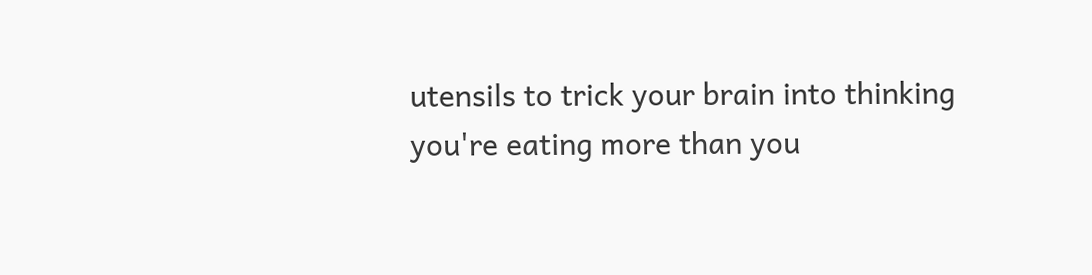utensils to trick your brain into thinking you're eating more than you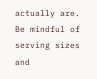actually are. Be mindful of serving sizes and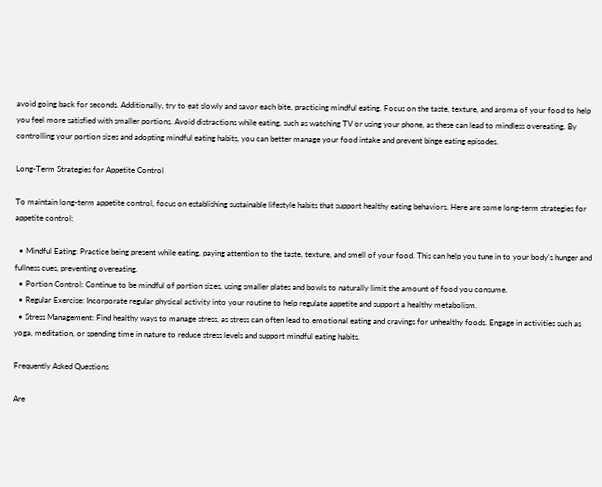avoid going back for seconds. Additionally, try to eat slowly and savor each bite, practicing mindful eating. Focus on the taste, texture, and aroma of your food to help you feel more satisfied with smaller portions. Avoid distractions while eating, such as watching TV or using your phone, as these can lead to mindless overeating. By controlling your portion sizes and adopting mindful eating habits, you can better manage your food intake and prevent binge eating episodes.

Long-Term Strategies for Appetite Control

To maintain long-term appetite control, focus on establishing sustainable lifestyle habits that support healthy eating behaviors. Here are some long-term strategies for appetite control:

  • Mindful Eating: Practice being present while eating, paying attention to the taste, texture, and smell of your food. This can help you tune in to your body's hunger and fullness cues, preventing overeating.
  • Portion Control: Continue to be mindful of portion sizes, using smaller plates and bowls to naturally limit the amount of food you consume.
  • Regular Exercise: Incorporate regular physical activity into your routine to help regulate appetite and support a healthy metabolism.
  • Stress Management: Find healthy ways to manage stress, as stress can often lead to emotional eating and cravings for unhealthy foods. Engage in activities such as yoga, meditation, or spending time in nature to reduce stress levels and support mindful eating habits.

Frequently Asked Questions

Are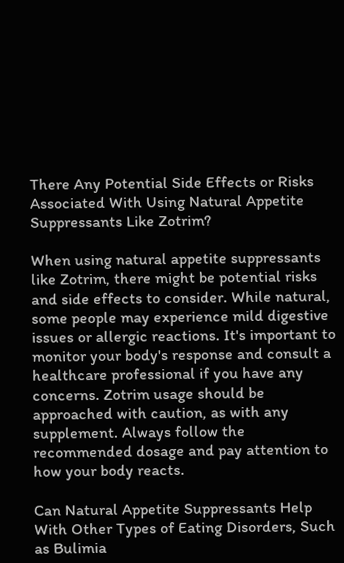There Any Potential Side Effects or Risks Associated With Using Natural Appetite Suppressants Like Zotrim?

When using natural appetite suppressants like Zotrim, there might be potential risks and side effects to consider. While natural, some people may experience mild digestive issues or allergic reactions. It's important to monitor your body's response and consult a healthcare professional if you have any concerns. Zotrim usage should be approached with caution, as with any supplement. Always follow the recommended dosage and pay attention to how your body reacts.

Can Natural Appetite Suppressants Help With Other Types of Eating Disorders, Such as Bulimia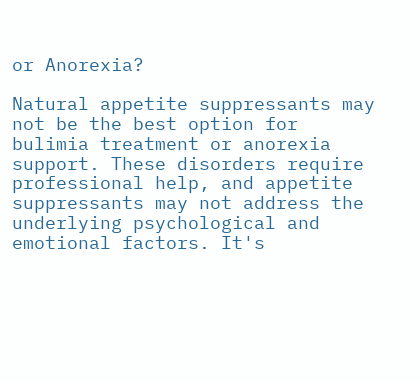or Anorexia?

Natural appetite suppressants may not be the best option for bulimia treatment or anorexia support. These disorders require professional help, and appetite suppressants may not address the underlying psychological and emotional factors. It's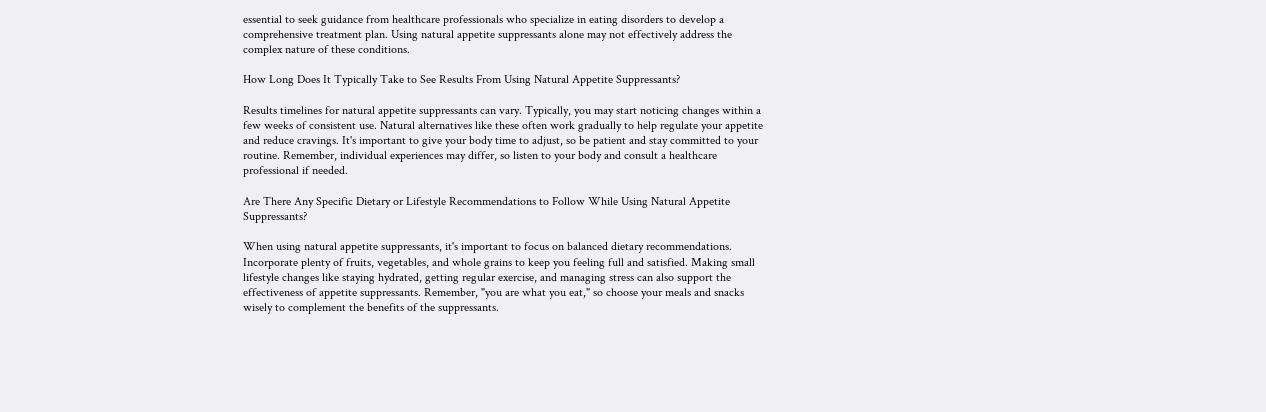essential to seek guidance from healthcare professionals who specialize in eating disorders to develop a comprehensive treatment plan. Using natural appetite suppressants alone may not effectively address the complex nature of these conditions.

How Long Does It Typically Take to See Results From Using Natural Appetite Suppressants?

Results timelines for natural appetite suppressants can vary. Typically, you may start noticing changes within a few weeks of consistent use. Natural alternatives like these often work gradually to help regulate your appetite and reduce cravings. It's important to give your body time to adjust, so be patient and stay committed to your routine. Remember, individual experiences may differ, so listen to your body and consult a healthcare professional if needed.

Are There Any Specific Dietary or Lifestyle Recommendations to Follow While Using Natural Appetite Suppressants?

When using natural appetite suppressants, it's important to focus on balanced dietary recommendations. Incorporate plenty of fruits, vegetables, and whole grains to keep you feeling full and satisfied. Making small lifestyle changes like staying hydrated, getting regular exercise, and managing stress can also support the effectiveness of appetite suppressants. Remember, "you are what you eat," so choose your meals and snacks wisely to complement the benefits of the suppressants.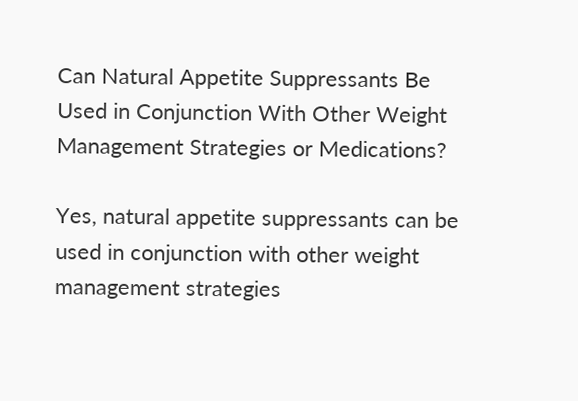Can Natural Appetite Suppressants Be Used in Conjunction With Other Weight Management Strategies or Medications?

Yes, natural appetite suppressants can be used in conjunction with other weight management strategies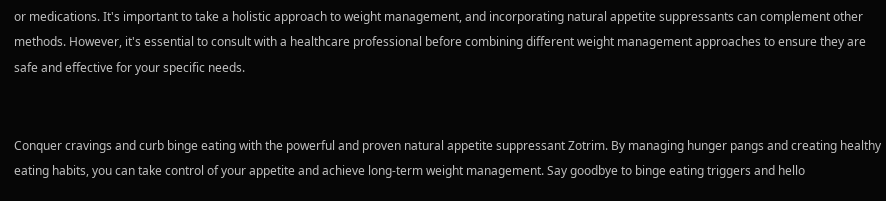or medications. It's important to take a holistic approach to weight management, and incorporating natural appetite suppressants can complement other methods. However, it's essential to consult with a healthcare professional before combining different weight management approaches to ensure they are safe and effective for your specific needs.


Conquer cravings and curb binge eating with the powerful and proven natural appetite suppressant Zotrim. By managing hunger pangs and creating healthy eating habits, you can take control of your appetite and achieve long-term weight management. Say goodbye to binge eating triggers and hello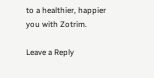to a healthier, happier you with Zotrim.

Leave a Reply